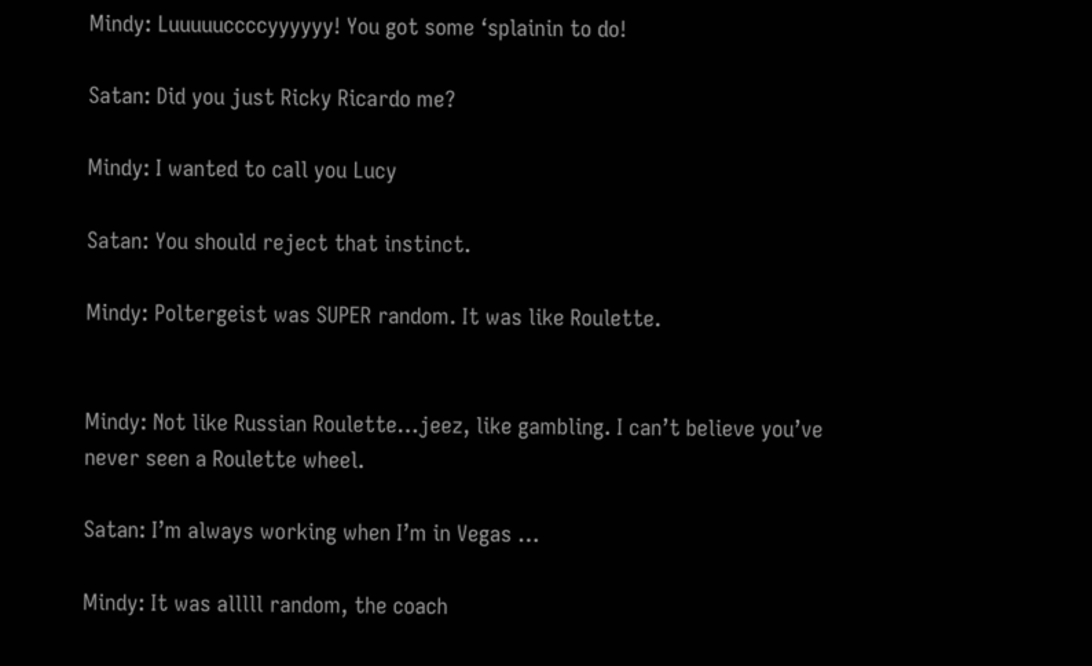Mindy: Luuuuuccccyyyyyy! You got some ‘splainin to do!

Satan: Did you just Ricky Ricardo me?

Mindy: I wanted to call you Lucy

Satan: You should reject that instinct.

Mindy: Poltergeist was SUPER random. It was like Roulette.


Mindy: Not like Russian Roulette…jeez, like gambling. I can’t believe you’ve never seen a Roulette wheel.

Satan: I’m always working when I’m in Vegas …

Mindy: It was alllll random, the coach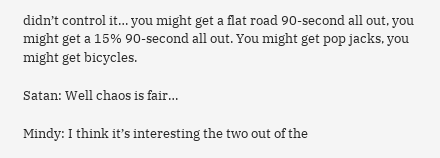didn’t control it… you might get a flat road 90-second all out, you might get a 15% 90-second all out. You might get pop jacks, you might get bicycles.

Satan: Well chaos is fair…

Mindy: I think it’s interesting the two out of the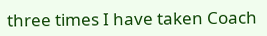three times I have taken Coach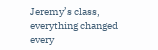Jeremy’s class, everything changed every